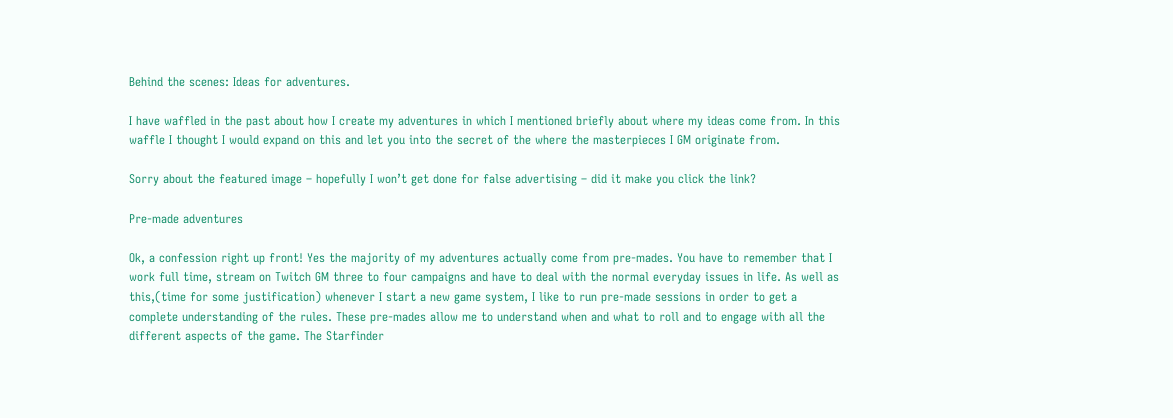Behind the scenes: Ideas for adventures.

I have waffled in the past about how I create my adventures in which I mentioned briefly about where my ideas come from. In this waffle I thought I would expand on this and let you into the secret of the where the masterpieces I GM originate from.

Sorry about the featured image – hopefully I won’t get done for false advertising – did it make you click the link?

Pre-made adventures

Ok, a confession right up front! Yes the majority of my adventures actually come from pre-mades. You have to remember that I work full time, stream on Twitch GM three to four campaigns and have to deal with the normal everyday issues in life. As well as this,(time for some justification) whenever I start a new game system, I like to run pre-made sessions in order to get a complete understanding of the rules. These pre-mades allow me to understand when and what to roll and to engage with all the different aspects of the game. The Starfinder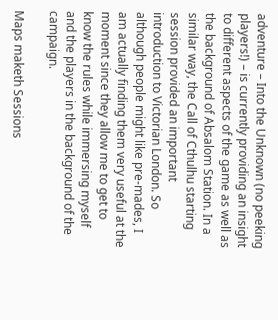adventure – Into the Unknown (no peeking players!) – is currently providing an insight to different aspects of the game as well as the background of Absalom Station. In a similar way, the Call of Cthulhu starting session provided an important introduction to Victorian London. So although people might like pre-mades, I am actually finding them very useful at the moment since they allow me to get to know the rules while immersing myself and the players in the background of the campaign.

Maps maketh Sessions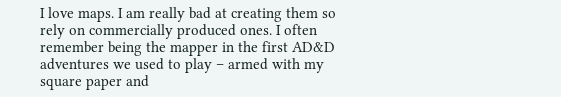I love maps. I am really bad at creating them so rely on commercially produced ones. I often remember being the mapper in the first AD&D adventures we used to play – armed with my square paper and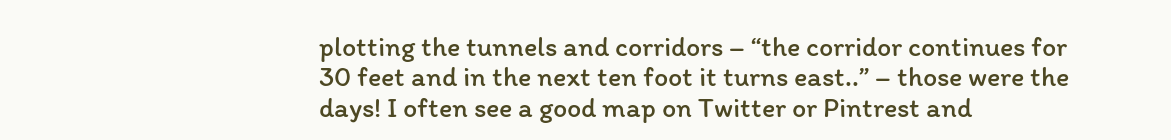plotting the tunnels and corridors – “the corridor continues for 30 feet and in the next ten foot it turns east..” – those were the days! I often see a good map on Twitter or Pintrest and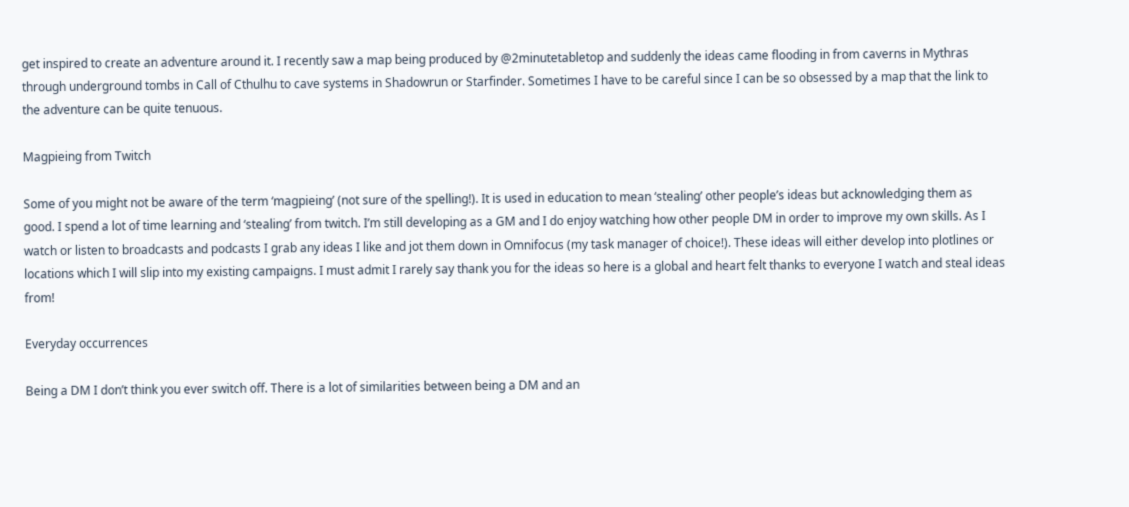get inspired to create an adventure around it. I recently saw a map being produced by @2minutetabletop and suddenly the ideas came flooding in from caverns in Mythras through underground tombs in Call of Cthulhu to cave systems in Shadowrun or Starfinder. Sometimes I have to be careful since I can be so obsessed by a map that the link to the adventure can be quite tenuous.

Magpieing from Twitch

Some of you might not be aware of the term ‘magpieing’ (not sure of the spelling!). It is used in education to mean ‘stealing’ other people’s ideas but acknowledging them as good. I spend a lot of time learning and ‘stealing’ from twitch. I’m still developing as a GM and I do enjoy watching how other people DM in order to improve my own skills. As I watch or listen to broadcasts and podcasts I grab any ideas I like and jot them down in Omnifocus (my task manager of choice!). These ideas will either develop into plotlines or locations which I will slip into my existing campaigns. I must admit I rarely say thank you for the ideas so here is a global and heart felt thanks to everyone I watch and steal ideas from!

Everyday occurrences

Being a DM I don’t think you ever switch off. There is a lot of similarities between being a DM and an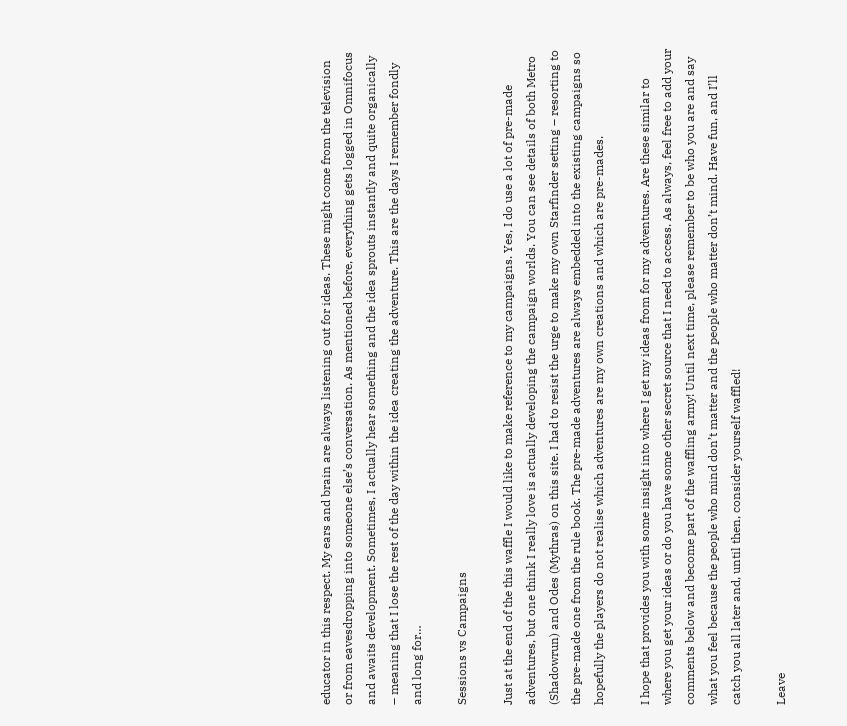educator in this respect. My ears and brain are always listening out for ideas. These might come from the television or from eavesdropping into someone else’s conversation. As mentioned before, everything gets logged in Omnifocus and awaits development. Sometimes, I actually hear something and the idea sprouts instantly and quite organically – meaning that I lose the rest of the day within the idea creating the adventure. This are the days I remember fondly and long for…

Sessions vs Campaigns

Just at the end of the this waffle I would like to make reference to my campaigns. Yes, I do use a lot of pre-made adventures, but one think I really love is actually developing the campaign worlds. You can see details of both Metro (Shadowrun) and Odes (Mythras) on this site. I had to resist the urge to make my own Starfinder setting – resorting to the pre-made one from the rule book. The pre-made adventures are always embedded into the existing campaigns so hopefully the players do not realise which adventures are my own creations and which are pre-mades.

I hope that provides you with some insight into where I get my ideas from for my adventures. Are these similar to where you get your ideas or do you have some other secret source that I need to access. As always, feel free to add your comments below and become part of the waffling army! Until next time, please remember to be who you are and say what you feel because the people who mind don’t matter and the people who matter don’t mind. Have fun, and I’ll catch you all later and, until then, consider yourself waffled!

Leave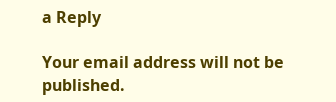a Reply

Your email address will not be published.